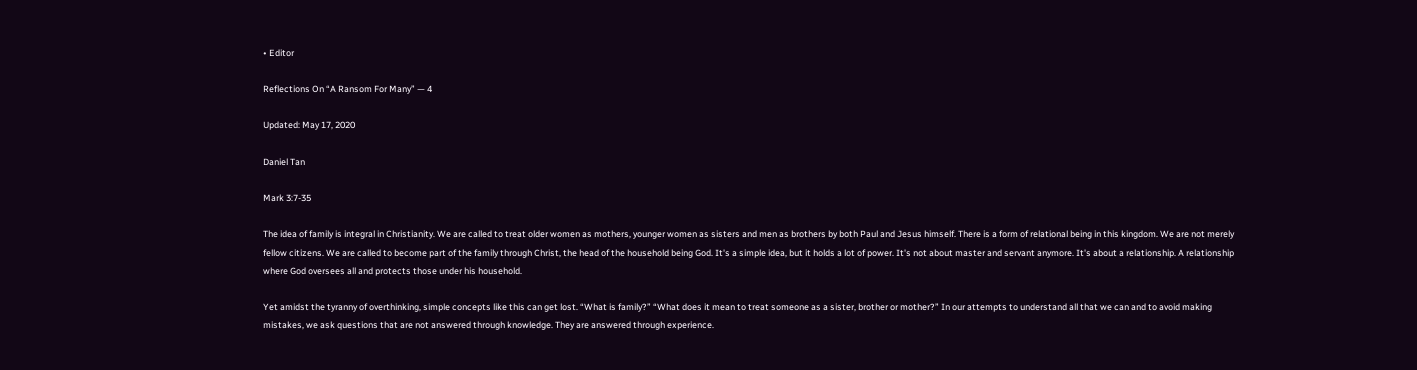• Editor

Reflections On “A Ransom For Many” — 4

Updated: May 17, 2020

Daniel Tan

Mark 3:7-35

The idea of family is integral in Christianity. We are called to treat older women as mothers, younger women as sisters and men as brothers by both Paul and Jesus himself. There is a form of relational being in this kingdom. We are not merely fellow citizens. We are called to become part of the family through Christ, the head of the household being God. It's a simple idea, but it holds a lot of power. It's not about master and servant anymore. It's about a relationship. A relationship where God oversees all and protects those under his household.

Yet amidst the tyranny of overthinking, simple concepts like this can get lost. “What is family?” “What does it mean to treat someone as a sister, brother or mother?” In our attempts to understand all that we can and to avoid making mistakes, we ask questions that are not answered through knowledge. They are answered through experience.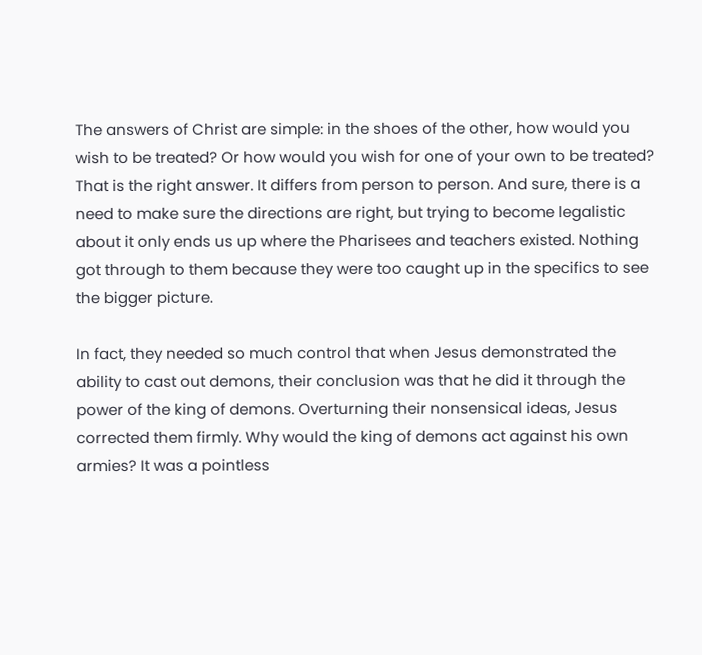The answers of Christ are simple: in the shoes of the other, how would you wish to be treated? Or how would you wish for one of your own to be treated? That is the right answer. It differs from person to person. And sure, there is a need to make sure the directions are right, but trying to become legalistic about it only ends us up where the Pharisees and teachers existed. Nothing got through to them because they were too caught up in the specifics to see the bigger picture.

In fact, they needed so much control that when Jesus demonstrated the ability to cast out demons, their conclusion was that he did it through the power of the king of demons. Overturning their nonsensical ideas, Jesus corrected them firmly. Why would the king of demons act against his own armies? It was a pointless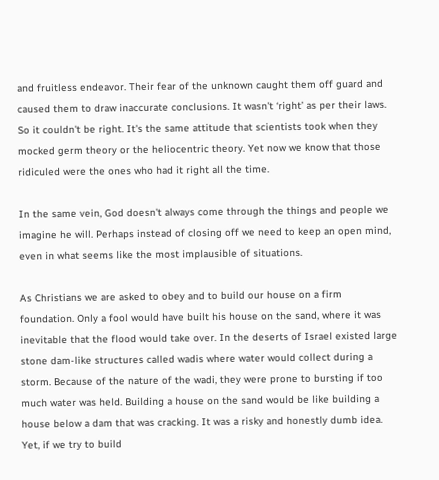and fruitless endeavor. Their fear of the unknown caught them off guard and caused them to draw inaccurate conclusions. It wasn't ‘right’ as per their laws. So it couldn't be right. It's the same attitude that scientists took when they mocked germ theory or the heliocentric theory. Yet now we know that those ridiculed were the ones who had it right all the time.

In the same vein, God doesn't always come through the things and people we imagine he will. Perhaps instead of closing off we need to keep an open mind, even in what seems like the most implausible of situations.

As Christians we are asked to obey and to build our house on a firm foundation. Only a fool would have built his house on the sand, where it was inevitable that the flood would take over. In the deserts of Israel existed large stone dam-like structures called wadis where water would collect during a storm. Because of the nature of the wadi, they were prone to bursting if too much water was held. Building a house on the sand would be like building a house below a dam that was cracking. It was a risky and honestly dumb idea. Yet, if we try to build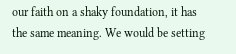our faith on a shaky foundation, it has the same meaning. We would be setting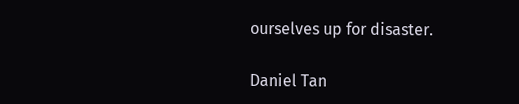ourselves up for disaster.

Daniel Tan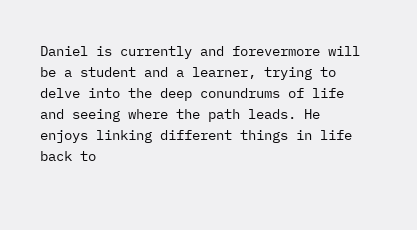Daniel is currently and forevermore will be a student and a learner, trying to delve into the deep conundrums of life and seeing where the path leads. He enjoys linking different things in life back to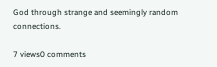God through strange and seemingly random connections.

7 views0 comments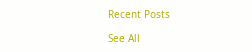Recent Posts

See All